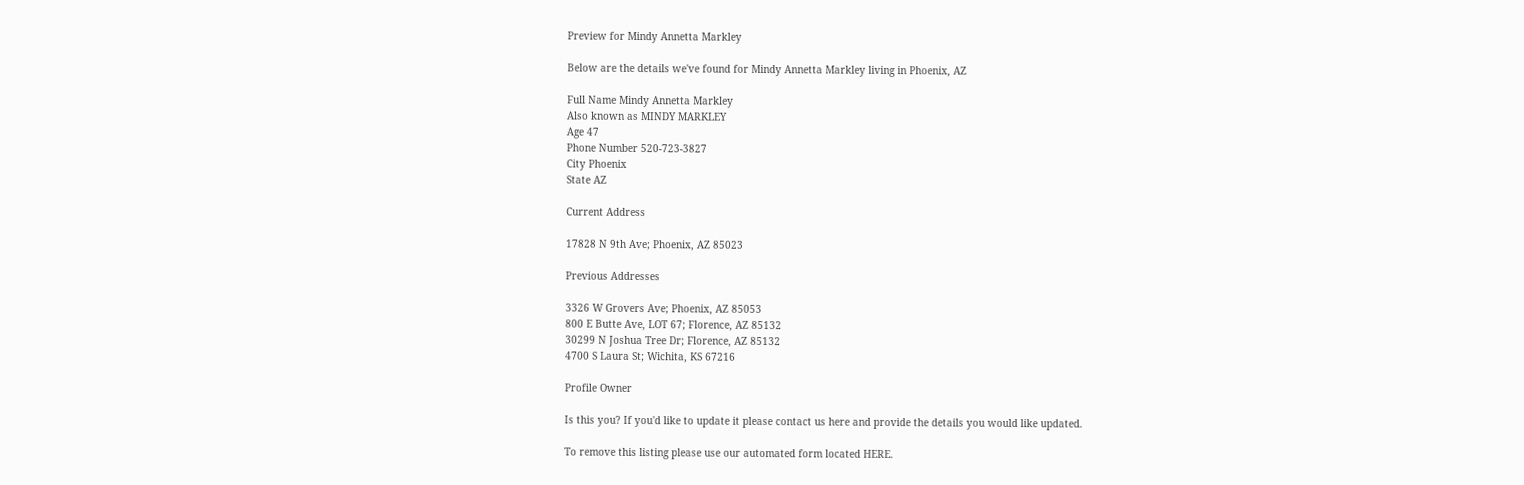Preview for Mindy Annetta Markley

Below are the details we've found for Mindy Annetta Markley living in Phoenix, AZ

Full Name Mindy Annetta Markley
Also known as MINDY MARKLEY
Age 47
Phone Number 520-723-3827
City Phoenix
State AZ

Current Address

17828 N 9th Ave; Phoenix, AZ 85023

Previous Addresses

3326 W Grovers Ave; Phoenix, AZ 85053
800 E Butte Ave, LOT 67; Florence, AZ 85132
30299 N Joshua Tree Dr; Florence, AZ 85132
4700 S Laura St; Wichita, KS 67216

Profile Owner

Is this you? If you'd like to update it please contact us here and provide the details you would like updated.

To remove this listing please use our automated form located HERE.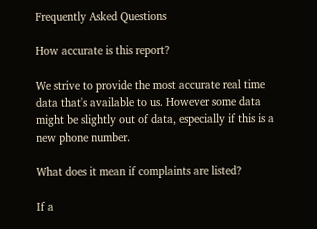Frequently Asked Questions

How accurate is this report?

We strive to provide the most accurate real time data that's available to us. However some data might be slightly out of data, especially if this is a new phone number.

What does it mean if complaints are listed?

If a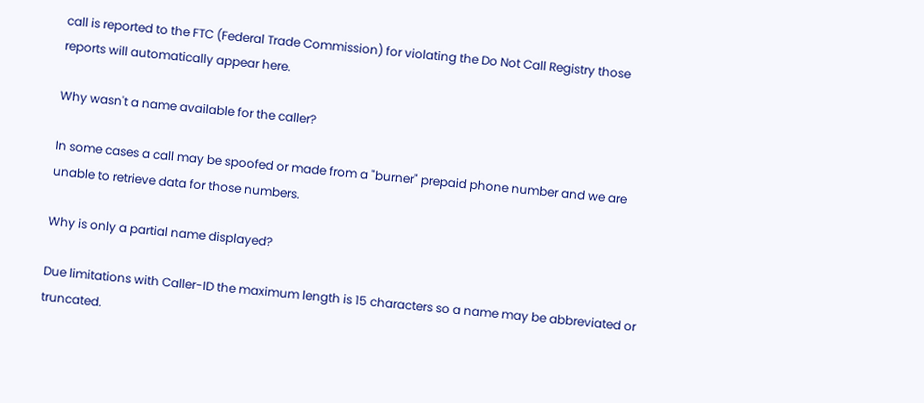call is reported to the FTC (Federal Trade Commission) for violating the Do Not Call Registry those reports will automatically appear here.

Why wasn't a name available for the caller?

In some cases a call may be spoofed or made from a "burner" prepaid phone number and we are unable to retrieve data for those numbers.

Why is only a partial name displayed?

Due limitations with Caller-ID the maximum length is 15 characters so a name may be abbreviated or truncated.